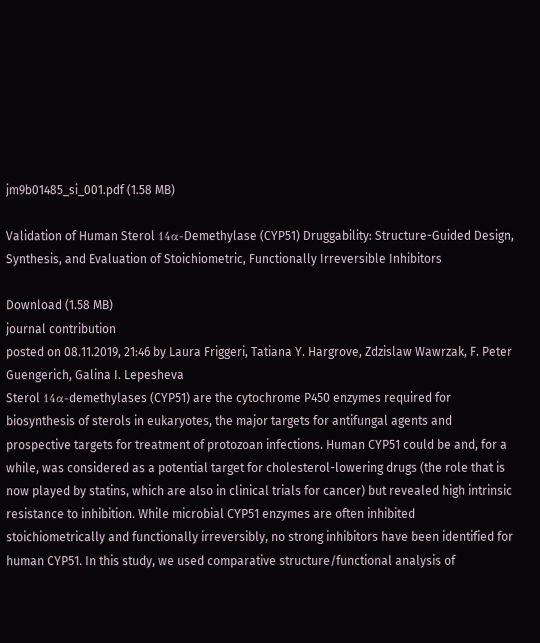jm9b01485_si_001.pdf (1.58 MB)

Validation of Human Sterol 14α-Demethylase (CYP51) Druggability: Structure-Guided Design, Synthesis, and Evaluation of Stoichiometric, Functionally Irreversible Inhibitors

Download (1.58 MB)
journal contribution
posted on 08.11.2019, 21:46 by Laura Friggeri, Tatiana Y. Hargrove, Zdzislaw Wawrzak, F. Peter Guengerich, Galina I. Lepesheva
Sterol 14α-demethylases (CYP51) are the cytochrome P450 enzymes required for biosynthesis of sterols in eukaryotes, the major targets for antifungal agents and prospective targets for treatment of protozoan infections. Human CYP51 could be and, for a while, was considered as a potential target for cholesterol-lowering drugs (the role that is now played by statins, which are also in clinical trials for cancer) but revealed high intrinsic resistance to inhibition. While microbial CYP51 enzymes are often inhibited stoichiometrically and functionally irreversibly, no strong inhibitors have been identified for human CYP51. In this study, we used comparative structure/functional analysis of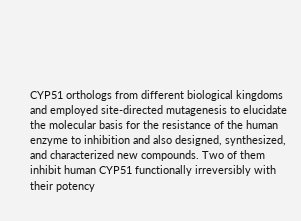CYP51 orthologs from different biological kingdoms and employed site-directed mutagenesis to elucidate the molecular basis for the resistance of the human enzyme to inhibition and also designed, synthesized, and characterized new compounds. Two of them inhibit human CYP51 functionally irreversibly with their potency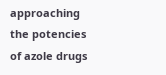approaching the potencies of azole drugs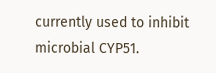currently used to inhibit microbial CYP51.